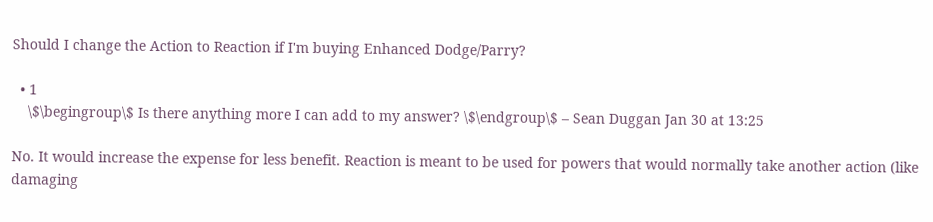Should I change the Action to Reaction if I'm buying Enhanced Dodge/Parry?

  • 1
    \$\begingroup\$ Is there anything more I can add to my answer? \$\endgroup\$ – Sean Duggan Jan 30 at 13:25

No. It would increase the expense for less benefit. Reaction is meant to be used for powers that would normally take another action (like damaging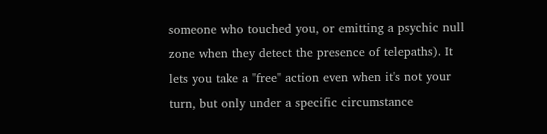someone who touched you, or emitting a psychic null zone when they detect the presence of telepaths). It lets you take a "free" action even when it's not your turn, but only under a specific circumstance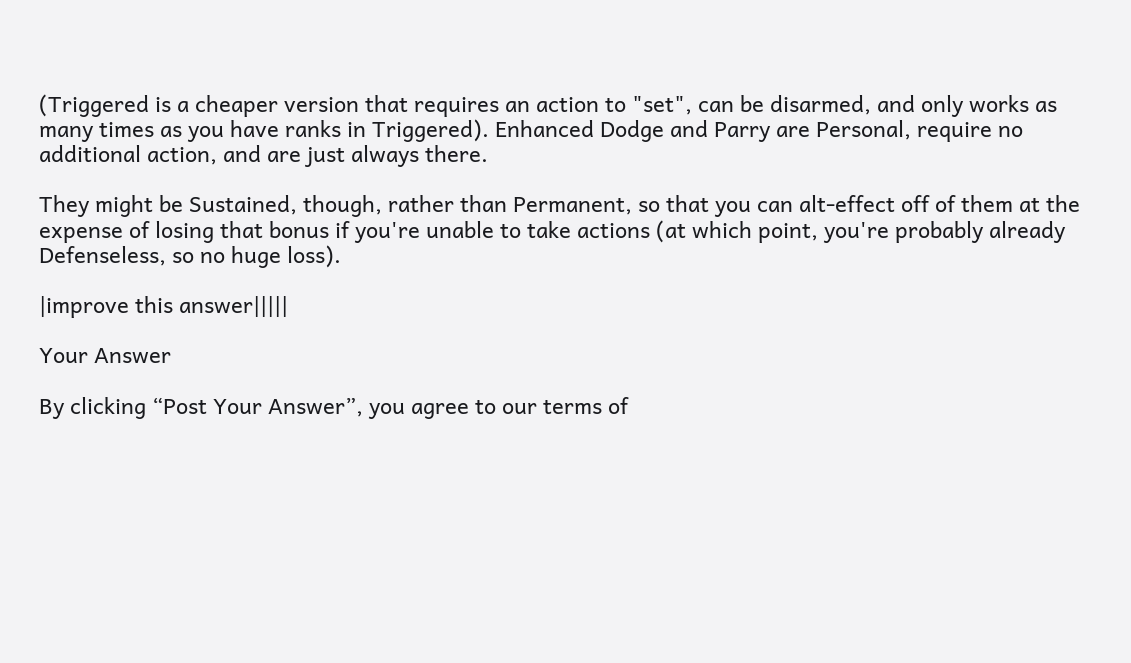(Triggered is a cheaper version that requires an action to "set", can be disarmed, and only works as many times as you have ranks in Triggered). Enhanced Dodge and Parry are Personal, require no additional action, and are just always there.

They might be Sustained, though, rather than Permanent, so that you can alt-effect off of them at the expense of losing that bonus if you're unable to take actions (at which point, you're probably already Defenseless, so no huge loss).

|improve this answer|||||

Your Answer

By clicking “Post Your Answer”, you agree to our terms of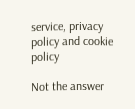service, privacy policy and cookie policy

Not the answer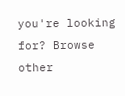you're looking for? Browse other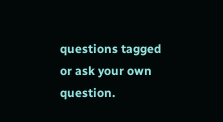questions tagged or ask your own question.